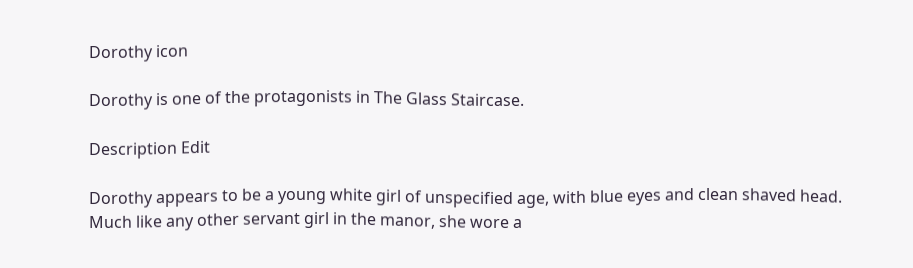Dorothy icon

Dorothy is one of the protagonists in The Glass Staircase.

Description Edit

Dorothy appears to be a young white girl of unspecified age, with blue eyes and clean shaved head. Much like any other servant girl in the manor, she wore a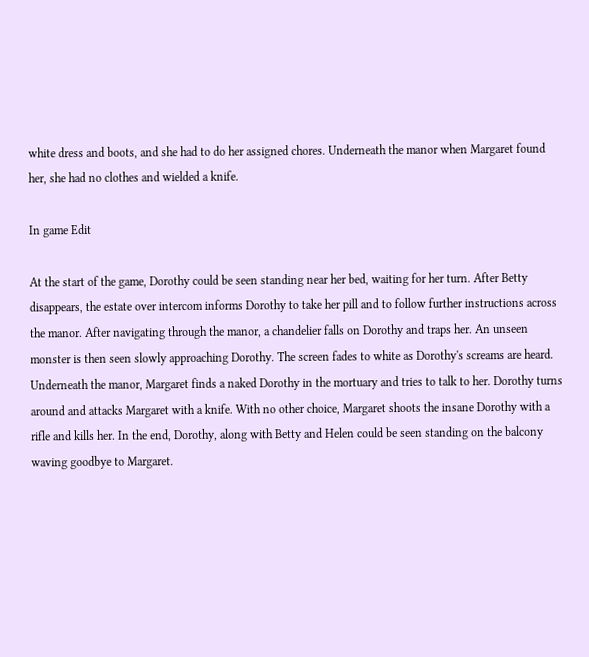white dress and boots, and she had to do her assigned chores. Underneath the manor when Margaret found her, she had no clothes and wielded a knife.

In game Edit

At the start of the game, Dorothy could be seen standing near her bed, waiting for her turn. After Betty disappears, the estate over intercom informs Dorothy to take her pill and to follow further instructions across the manor. After navigating through the manor, a chandelier falls on Dorothy and traps her. An unseen monster is then seen slowly approaching Dorothy. The screen fades to white as Dorothy's screams are heard. Underneath the manor, Margaret finds a naked Dorothy in the mortuary and tries to talk to her. Dorothy turns around and attacks Margaret with a knife. With no other choice, Margaret shoots the insane Dorothy with a rifle and kills her. In the end, Dorothy, along with Betty and Helen could be seen standing on the balcony waving goodbye to Margaret.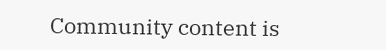Community content is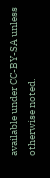available under CC-BY-SA unless otherwise noted.